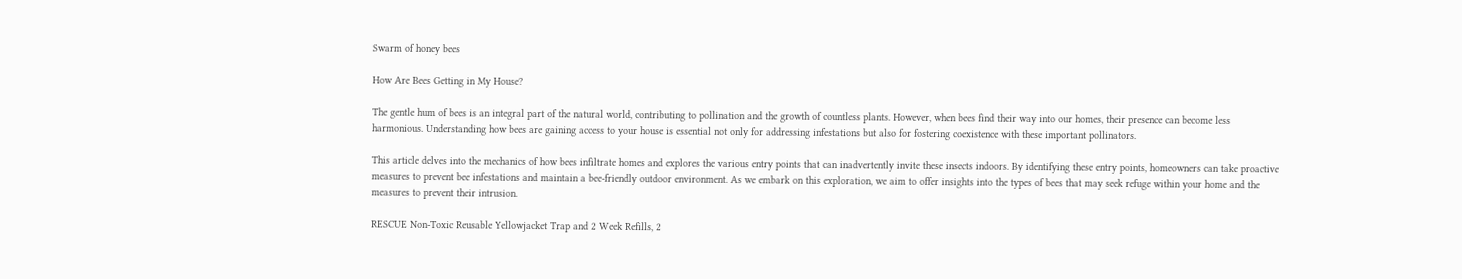Swarm of honey bees

How Are Bees Getting in My House?

The gentle hum of bees is an integral part of the natural world, contributing to pollination and the growth of countless plants. However, when bees find their way into our homes, their presence can become less harmonious. Understanding how bees are gaining access to your house is essential not only for addressing infestations but also for fostering coexistence with these important pollinators.

This article delves into the mechanics of how bees infiltrate homes and explores the various entry points that can inadvertently invite these insects indoors. By identifying these entry points, homeowners can take proactive measures to prevent bee infestations and maintain a bee-friendly outdoor environment. As we embark on this exploration, we aim to offer insights into the types of bees that may seek refuge within your home and the measures to prevent their intrusion.

RESCUE Non-Toxic Reusable Yellowjacket Trap and 2 Week Refills, 2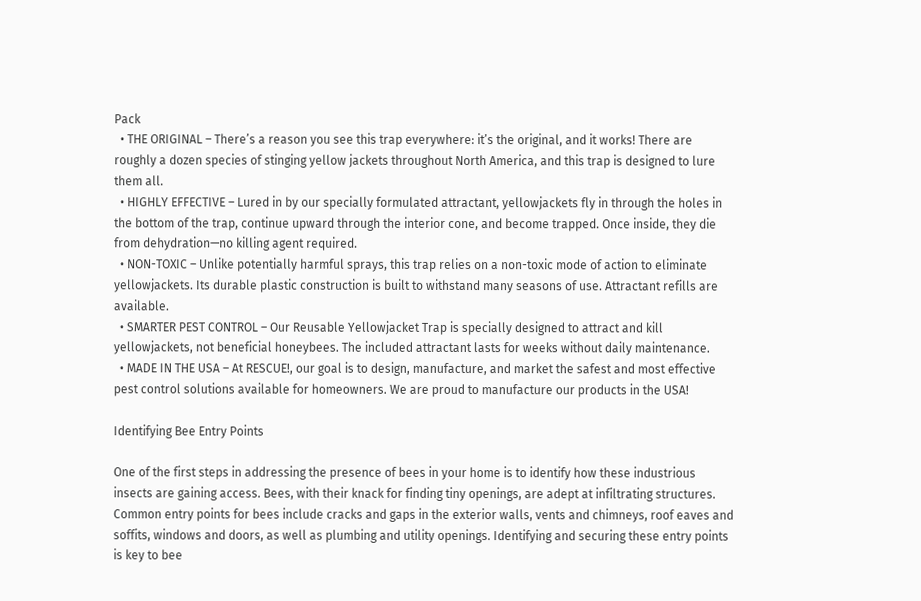Pack
  • THE ORIGINAL – There’s a reason you see this trap everywhere: it’s the original, and it works! There are roughly a dozen species of stinging yellow jackets throughout North America, and this trap is designed to lure them all.
  • HIGHLY EFFECTIVE – Lured in by our specially formulated attractant, yellowjackets fly in through the holes in the bottom of the trap, continue upward through the interior cone, and become trapped. Once inside, they die from dehydration—no killing agent required.
  • NON-TOXIC – Unlike potentially harmful sprays, this trap relies on a non-toxic mode of action to eliminate yellowjackets. Its durable plastic construction is built to withstand many seasons of use. Attractant refills are available.
  • SMARTER PEST CONTROL – Our Reusable Yellowjacket Trap is specially designed to attract and kill yellowjackets, not beneficial honeybees. The included attractant lasts for weeks without daily maintenance.
  • MADE IN THE USA – At RESCUE!, our goal is to design, manufacture, and market the safest and most effective pest control solutions available for homeowners. We are proud to manufacture our products in the USA!

Identifying Bee Entry Points

One of the first steps in addressing the presence of bees in your home is to identify how these industrious insects are gaining access. Bees, with their knack for finding tiny openings, are adept at infiltrating structures. Common entry points for bees include cracks and gaps in the exterior walls, vents and chimneys, roof eaves and soffits, windows and doors, as well as plumbing and utility openings. Identifying and securing these entry points is key to bee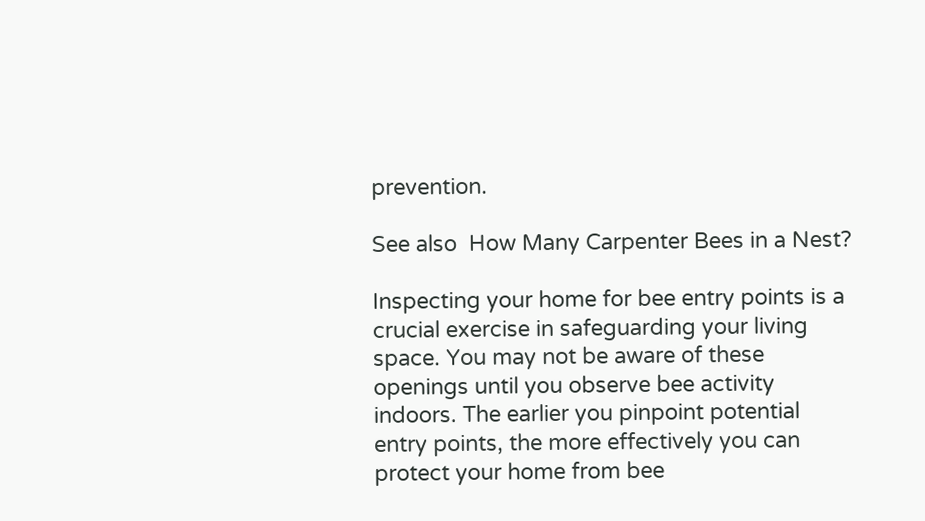prevention.

See also  How Many Carpenter Bees in a Nest?

Inspecting your home for bee entry points is a crucial exercise in safeguarding your living space. You may not be aware of these openings until you observe bee activity indoors. The earlier you pinpoint potential entry points, the more effectively you can protect your home from bee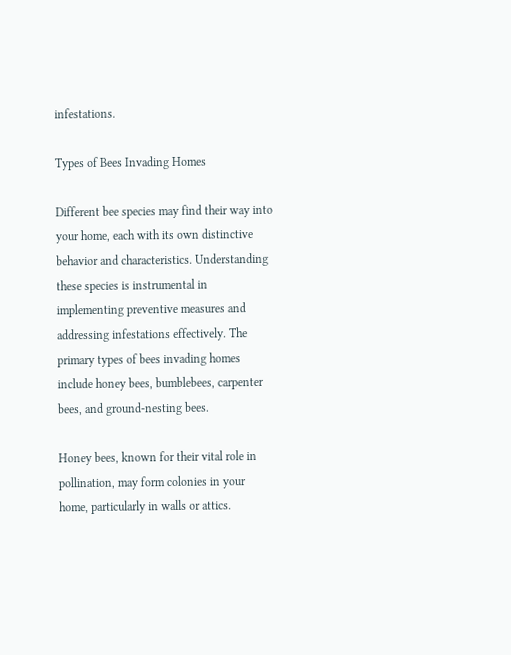infestations.

Types of Bees Invading Homes

Different bee species may find their way into your home, each with its own distinctive behavior and characteristics. Understanding these species is instrumental in implementing preventive measures and addressing infestations effectively. The primary types of bees invading homes include honey bees, bumblebees, carpenter bees, and ground-nesting bees.

Honey bees, known for their vital role in pollination, may form colonies in your home, particularly in walls or attics.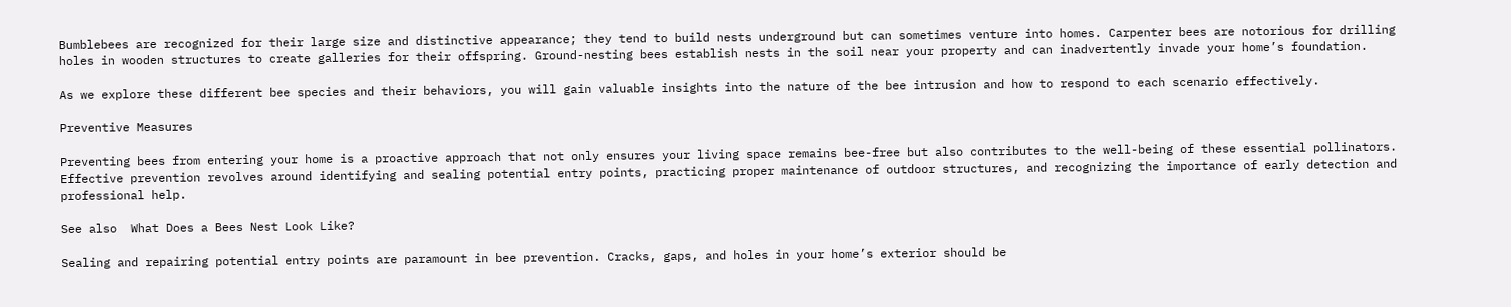Bumblebees are recognized for their large size and distinctive appearance; they tend to build nests underground but can sometimes venture into homes. Carpenter bees are notorious for drilling holes in wooden structures to create galleries for their offspring. Ground-nesting bees establish nests in the soil near your property and can inadvertently invade your home’s foundation.

As we explore these different bee species and their behaviors, you will gain valuable insights into the nature of the bee intrusion and how to respond to each scenario effectively.

Preventive Measures

Preventing bees from entering your home is a proactive approach that not only ensures your living space remains bee-free but also contributes to the well-being of these essential pollinators. Effective prevention revolves around identifying and sealing potential entry points, practicing proper maintenance of outdoor structures, and recognizing the importance of early detection and professional help.

See also  What Does a Bees Nest Look Like?

Sealing and repairing potential entry points are paramount in bee prevention. Cracks, gaps, and holes in your home’s exterior should be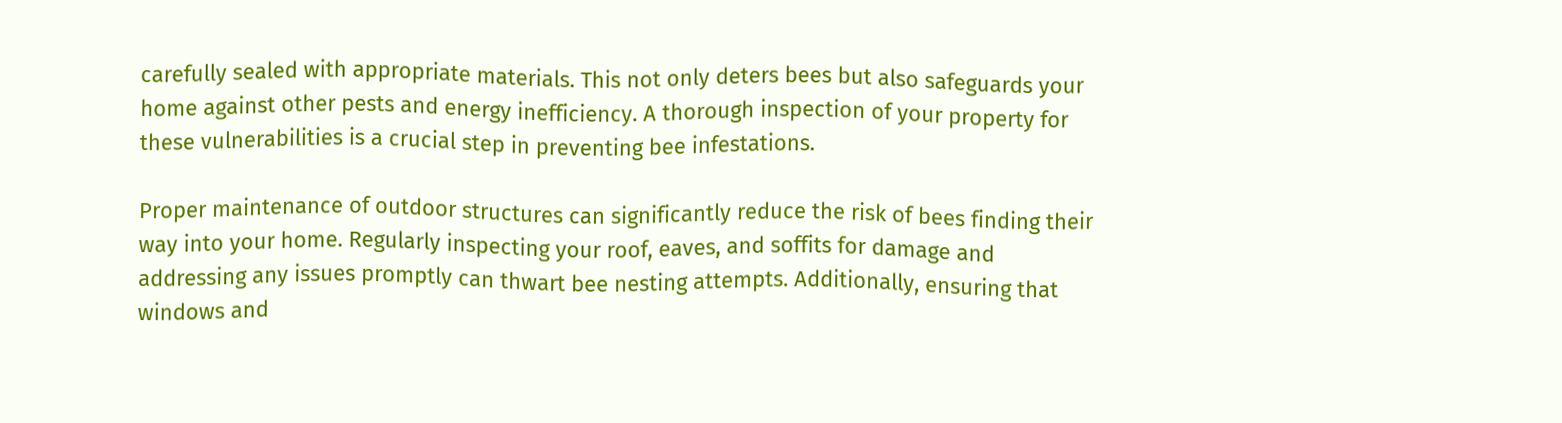carefully sealed with appropriate materials. This not only deters bees but also safeguards your home against other pests and energy inefficiency. A thorough inspection of your property for these vulnerabilities is a crucial step in preventing bee infestations.

Proper maintenance of outdoor structures can significantly reduce the risk of bees finding their way into your home. Regularly inspecting your roof, eaves, and soffits for damage and addressing any issues promptly can thwart bee nesting attempts. Additionally, ensuring that windows and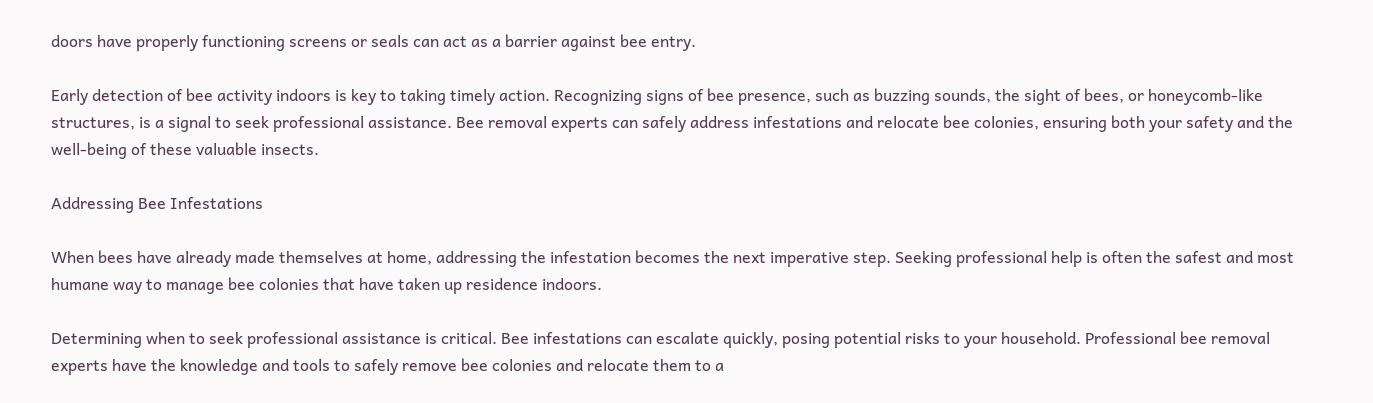doors have properly functioning screens or seals can act as a barrier against bee entry.

Early detection of bee activity indoors is key to taking timely action. Recognizing signs of bee presence, such as buzzing sounds, the sight of bees, or honeycomb-like structures, is a signal to seek professional assistance. Bee removal experts can safely address infestations and relocate bee colonies, ensuring both your safety and the well-being of these valuable insects.

Addressing Bee Infestations

When bees have already made themselves at home, addressing the infestation becomes the next imperative step. Seeking professional help is often the safest and most humane way to manage bee colonies that have taken up residence indoors.

Determining when to seek professional assistance is critical. Bee infestations can escalate quickly, posing potential risks to your household. Professional bee removal experts have the knowledge and tools to safely remove bee colonies and relocate them to a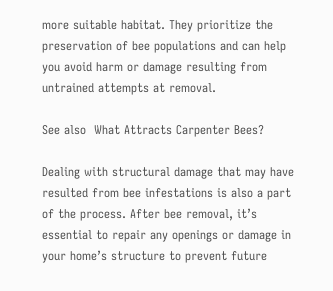more suitable habitat. They prioritize the preservation of bee populations and can help you avoid harm or damage resulting from untrained attempts at removal.

See also  What Attracts Carpenter Bees?

Dealing with structural damage that may have resulted from bee infestations is also a part of the process. After bee removal, it’s essential to repair any openings or damage in your home’s structure to prevent future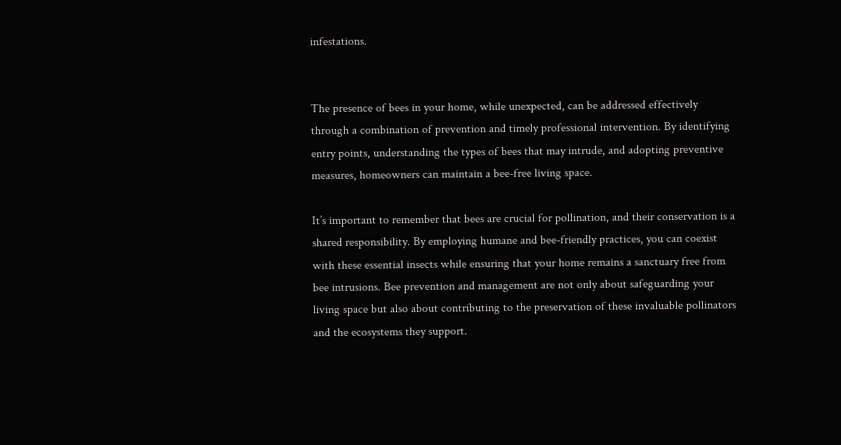infestations.


The presence of bees in your home, while unexpected, can be addressed effectively through a combination of prevention and timely professional intervention. By identifying entry points, understanding the types of bees that may intrude, and adopting preventive measures, homeowners can maintain a bee-free living space.

It’s important to remember that bees are crucial for pollination, and their conservation is a shared responsibility. By employing humane and bee-friendly practices, you can coexist with these essential insects while ensuring that your home remains a sanctuary free from bee intrusions. Bee prevention and management are not only about safeguarding your living space but also about contributing to the preservation of these invaluable pollinators and the ecosystems they support.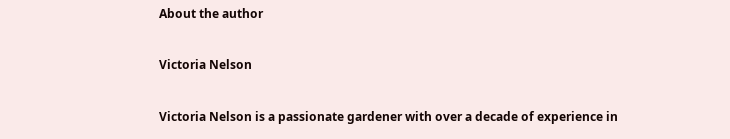About the author

Victoria Nelson

Victoria Nelson is a passionate gardener with over a decade of experience in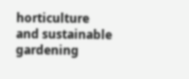horticulture and sustainable gardening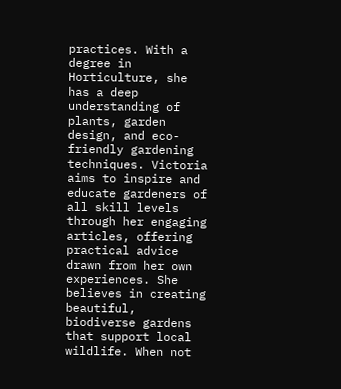practices. With a degree in Horticulture, she has a deep understanding of plants, garden design, and eco-friendly gardening techniques. Victoria aims to inspire and educate gardeners of all skill levels through her engaging articles, offering practical advice drawn from her own experiences. She believes in creating beautiful, biodiverse gardens that support local wildlife. When not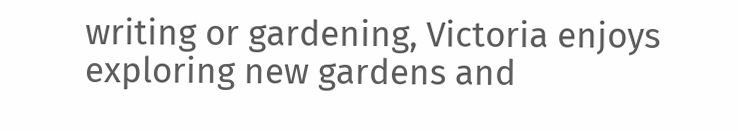writing or gardening, Victoria enjoys exploring new gardens and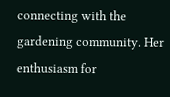connecting with the gardening community. Her enthusiasm for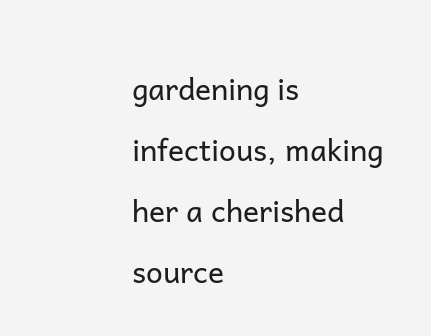gardening is infectious, making her a cherished source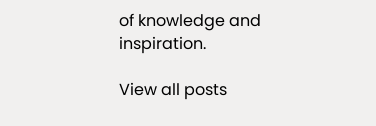of knowledge and inspiration.

View all posts